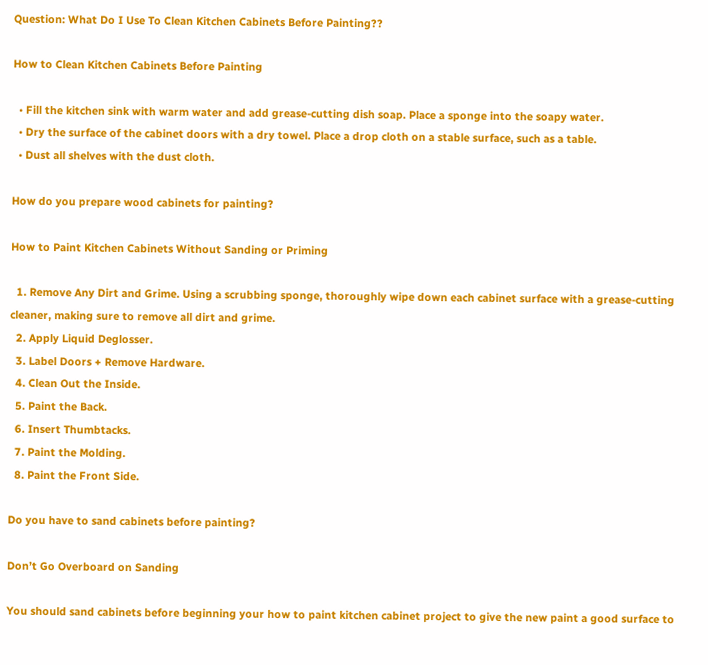Question: What Do I Use To Clean Kitchen Cabinets Before Painting??

How to Clean Kitchen Cabinets Before Painting

  • Fill the kitchen sink with warm water and add grease-cutting dish soap. Place a sponge into the soapy water.
  • Dry the surface of the cabinet doors with a dry towel. Place a drop cloth on a stable surface, such as a table.
  • Dust all shelves with the dust cloth.

How do you prepare wood cabinets for painting?

How to Paint Kitchen Cabinets Without Sanding or Priming

  1. Remove Any Dirt and Grime. Using a scrubbing sponge, thoroughly wipe down each cabinet surface with a grease-cutting cleaner, making sure to remove all dirt and grime.
  2. Apply Liquid Deglosser.
  3. Label Doors + Remove Hardware.
  4. Clean Out the Inside.
  5. Paint the Back.
  6. Insert Thumbtacks.
  7. Paint the Molding.
  8. Paint the Front Side.

Do you have to sand cabinets before painting?

Don’t Go Overboard on Sanding

You should sand cabinets before beginning your how to paint kitchen cabinet project to give the new paint a good surface to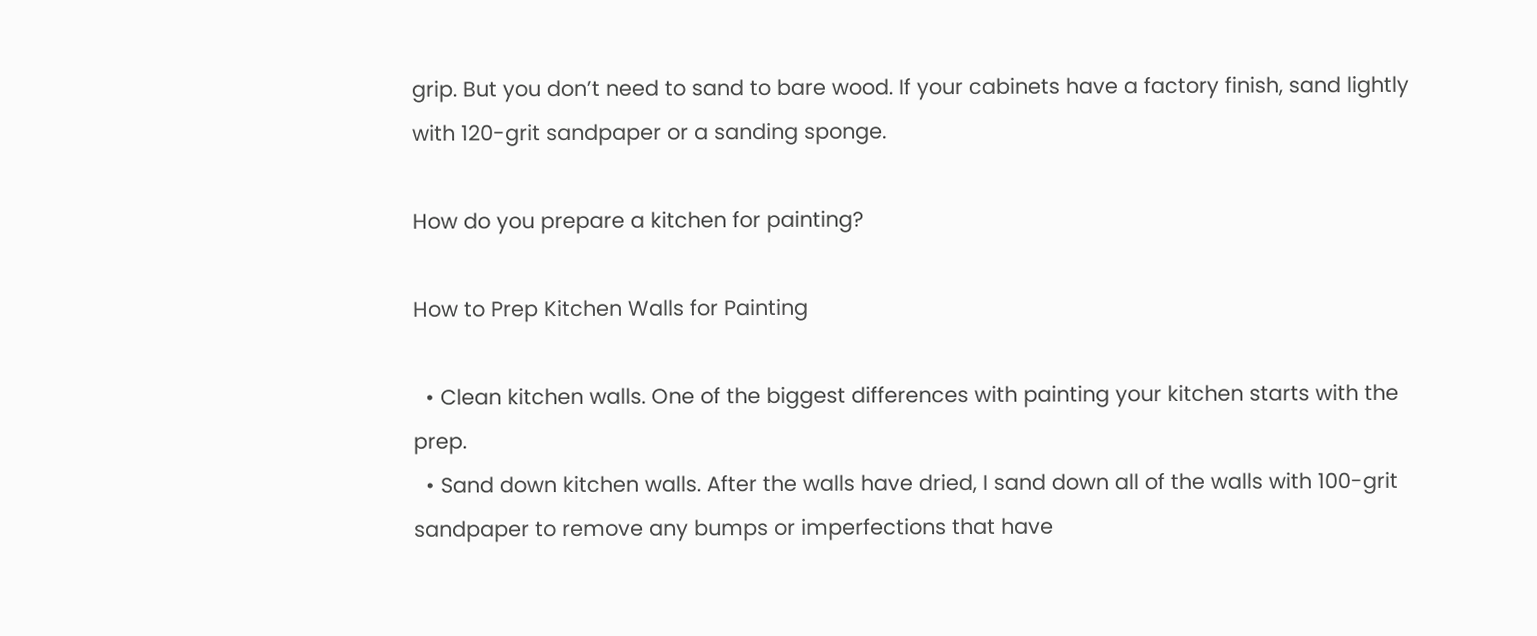grip. But you don’t need to sand to bare wood. If your cabinets have a factory finish, sand lightly with 120-grit sandpaper or a sanding sponge.

How do you prepare a kitchen for painting?

How to Prep Kitchen Walls for Painting

  • Clean kitchen walls. One of the biggest differences with painting your kitchen starts with the prep.
  • Sand down kitchen walls. After the walls have dried, I sand down all of the walls with 100-grit sandpaper to remove any bumps or imperfections that have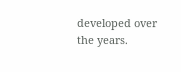developed over the years.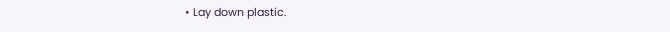• Lay down plastic.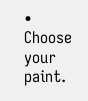• Choose your paint.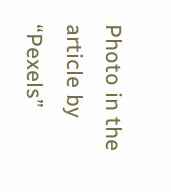Photo in the article by “Pexels”